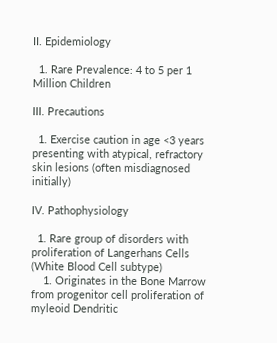II. Epidemiology

  1. Rare Prevalence: 4 to 5 per 1 Million Children

III. Precautions

  1. Exercise caution in age <3 years presenting with atypical, refractory skin lesions (often misdiagnosed initially)

IV. Pathophysiology

  1. Rare group of disorders with proliferation of Langerhans Cells (White Blood Cell subtype)
    1. Originates in the Bone Marrow from progenitor cell proliferation of myleoid Dendritic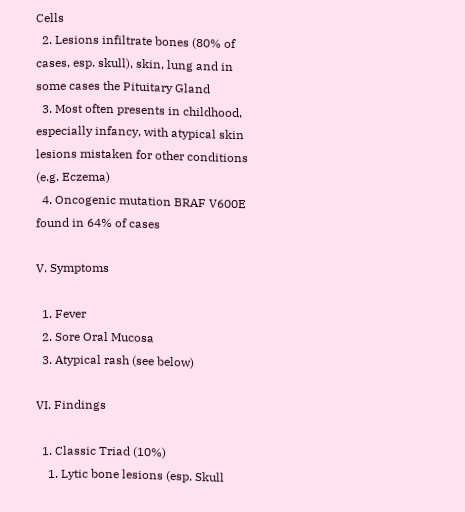Cells
  2. Lesions infiltrate bones (80% of cases, esp. skull), skin, lung and in some cases the Pituitary Gland
  3. Most often presents in childhood, especially infancy, with atypical skin lesions mistaken for other conditions (e.g. Eczema)
  4. Oncogenic mutation BRAF V600E found in 64% of cases

V. Symptoms

  1. Fever
  2. Sore Oral Mucosa
  3. Atypical rash (see below)

VI. Findings

  1. Classic Triad (10%)
    1. Lytic bone lesions (esp. Skull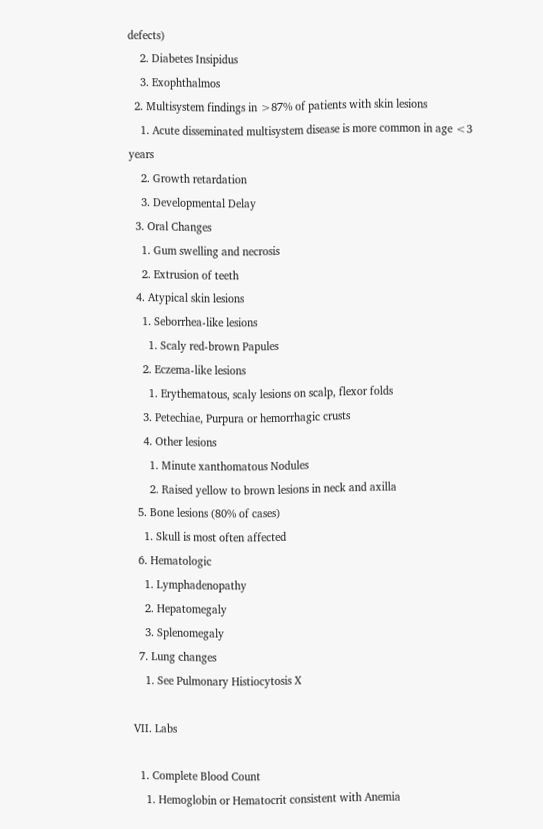defects)
    2. Diabetes Insipidus
    3. Exophthalmos
  2. Multisystem findings in >87% of patients with skin lesions
    1. Acute disseminated multisystem disease is more common in age <3 years
    2. Growth retardation
    3. Developmental Delay
  3. Oral Changes
    1. Gum swelling and necrosis
    2. Extrusion of teeth
  4. Atypical skin lesions
    1. Seborrhea-like lesions
      1. Scaly red-brown Papules
    2. Eczema-like lesions
      1. Erythematous, scaly lesions on scalp, flexor folds
    3. Petechiae, Purpura or hemorrhagic crusts
    4. Other lesions
      1. Minute xanthomatous Nodules
      2. Raised yellow to brown lesions in neck and axilla
  5. Bone lesions (80% of cases)
    1. Skull is most often affected
  6. Hematologic
    1. Lymphadenopathy
    2. Hepatomegaly
    3. Splenomegaly
  7. Lung changes
    1. See Pulmonary Histiocytosis X

VII. Labs

  1. Complete Blood Count
    1. Hemoglobin or Hematocrit consistent with Anemia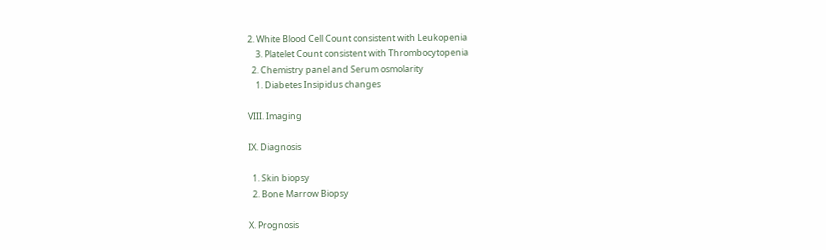2. White Blood Cell Count consistent with Leukopenia
    3. Platelet Count consistent with Thrombocytopenia
  2. Chemistry panel and Serum osmolarity
    1. Diabetes Insipidus changes

VIII. Imaging

IX. Diagnosis

  1. Skin biopsy
  2. Bone Marrow Biopsy

X. Prognosis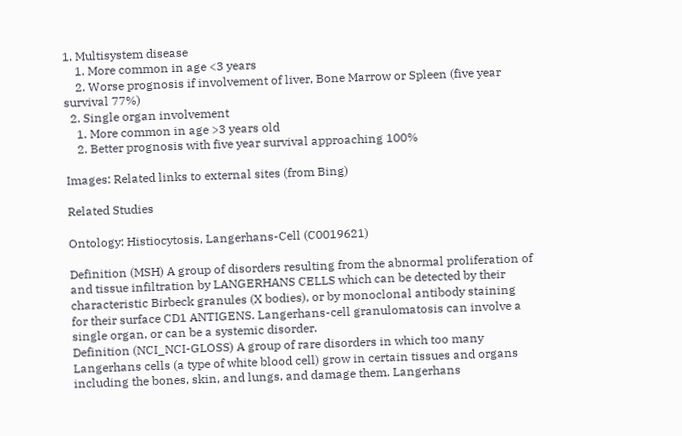1. Multisystem disease
    1. More common in age <3 years
    2. Worse prognosis if involvement of liver, Bone Marrow or Spleen (five year survival 77%)
  2. Single organ involvement
    1. More common in age >3 years old
    2. Better prognosis with five year survival approaching 100%

Images: Related links to external sites (from Bing)

Related Studies

Ontology: Histiocytosis, Langerhans-Cell (C0019621)

Definition (MSH) A group of disorders resulting from the abnormal proliferation of and tissue infiltration by LANGERHANS CELLS which can be detected by their characteristic Birbeck granules (X bodies), or by monoclonal antibody staining for their surface CD1 ANTIGENS. Langerhans-cell granulomatosis can involve a single organ, or can be a systemic disorder.
Definition (NCI_NCI-GLOSS) A group of rare disorders in which too many Langerhans cells (a type of white blood cell) grow in certain tissues and organs including the bones, skin, and lungs, and damage them. Langerhans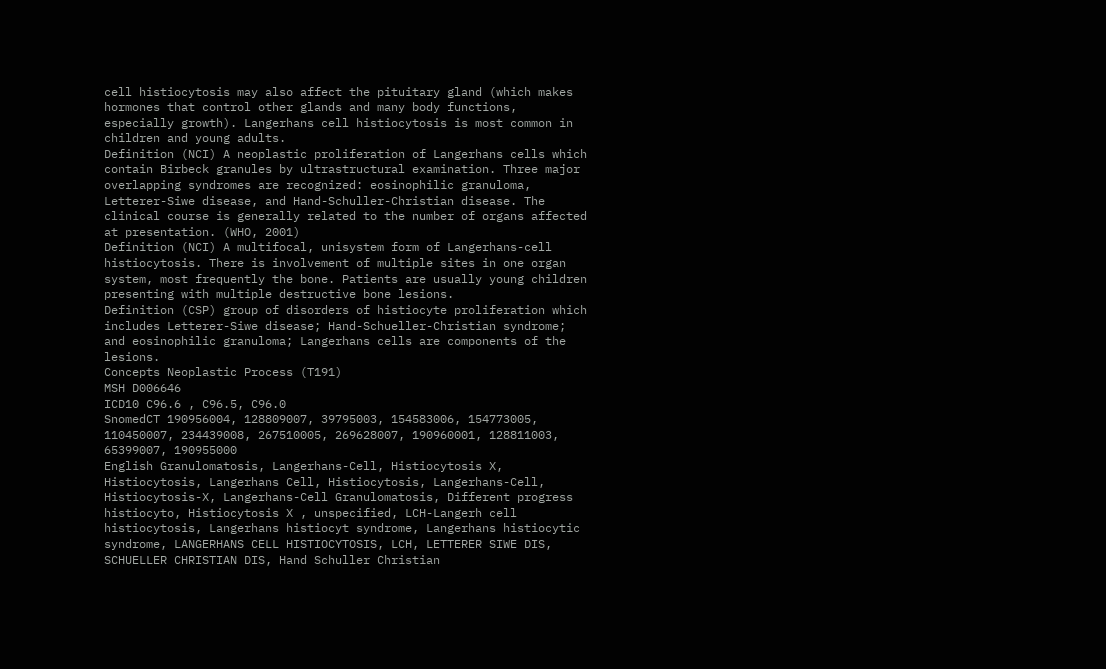cell histiocytosis may also affect the pituitary gland (which makes hormones that control other glands and many body functions, especially growth). Langerhans cell histiocytosis is most common in children and young adults.
Definition (NCI) A neoplastic proliferation of Langerhans cells which contain Birbeck granules by ultrastructural examination. Three major overlapping syndromes are recognized: eosinophilic granuloma, Letterer-Siwe disease, and Hand-Schuller-Christian disease. The clinical course is generally related to the number of organs affected at presentation. (WHO, 2001)
Definition (NCI) A multifocal, unisystem form of Langerhans-cell histiocytosis. There is involvement of multiple sites in one organ system, most frequently the bone. Patients are usually young children presenting with multiple destructive bone lesions.
Definition (CSP) group of disorders of histiocyte proliferation which includes Letterer-Siwe disease; Hand-Schueller-Christian syndrome; and eosinophilic granuloma; Langerhans cells are components of the lesions.
Concepts Neoplastic Process (T191)
MSH D006646
ICD10 C96.6 , C96.5, C96.0
SnomedCT 190956004, 128809007, 39795003, 154583006, 154773005, 110450007, 234439008, 267510005, 269628007, 190960001, 128811003, 65399007, 190955000
English Granulomatosis, Langerhans-Cell, Histiocytosis X, Histiocytosis, Langerhans Cell, Histiocytosis, Langerhans-Cell, Histiocytosis-X, Langerhans-Cell Granulomatosis, Different progress histiocyto, Histiocytosis X , unspecified, LCH-Langerh cell histiocytosis, Langerhans histiocyt syndrome, Langerhans histiocytic syndrome, LANGERHANS CELL HISTIOCYTOSIS, LCH, LETTERER SIWE DIS, SCHUELLER CHRISTIAN DIS, Hand Schuller Christian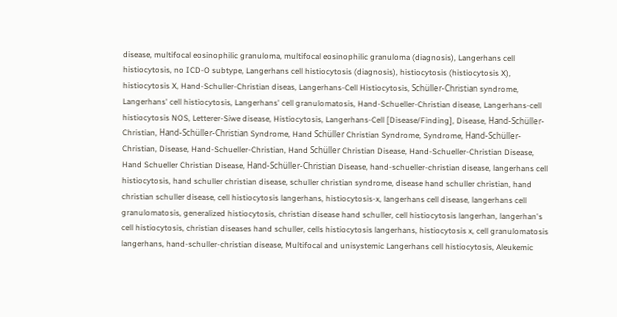disease, multifocal eosinophilic granuloma, multifocal eosinophilic granuloma (diagnosis), Langerhans cell histiocytosis, no ICD-O subtype, Langerhans cell histiocytosis (diagnosis), histiocytosis (histiocytosis X), histiocytosis X, Hand-Schuller-Christian diseas, Langerhans-Cell Histiocytosis, Schüller-Christian syndrome, Langerhans' cell histiocytosis, Langerhans' cell granulomatosis, Hand-Schueller-Christian disease, Langerhans-cell histiocytosis NOS, Letterer-Siwe disease, Histiocytosis, Langerhans-Cell [Disease/Finding], Disease, Hand-Schüller-Christian, Hand-Schüller-Christian Syndrome, Hand Schüller Christian Syndrome, Syndrome, Hand-Schüller-Christian, Disease, Hand-Schueller-Christian, Hand Schüller Christian Disease, Hand-Schueller-Christian Disease, Hand Schueller Christian Disease, Hand-Schüller-Christian Disease, hand-schueller-christian disease, langerhans cell histiocytosis, hand schuller christian disease, schuller christian syndrome, disease hand schuller christian, hand christian schuller disease, cell histiocytosis langerhans, histiocytosis-x, langerhans cell disease, langerhans cell granulomatosis, generalized histiocytosis, christian disease hand schuller, cell histiocytosis langerhan, langerhan's cell histiocytosis, christian diseases hand schuller, cells histiocytosis langerhans, histiocytosis x, cell granulomatosis langerhans, hand-schuller-christian disease, Multifocal and unisystemic Langerhans cell histiocytosis, Aleukemic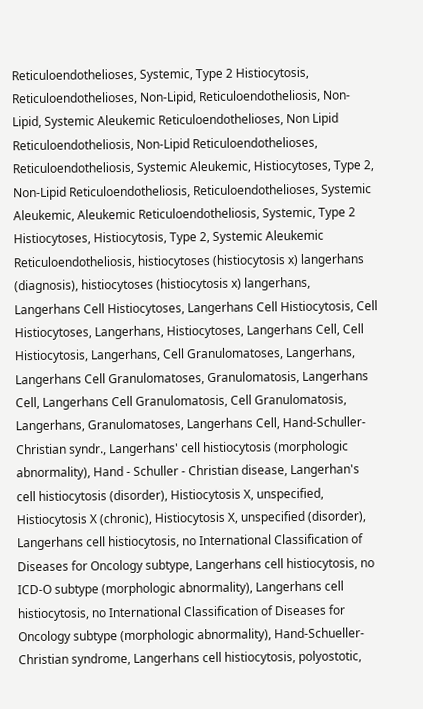Reticuloendothelioses, Systemic, Type 2 Histiocytosis, Reticuloendothelioses, Non-Lipid, Reticuloendotheliosis, Non-Lipid, Systemic Aleukemic Reticuloendothelioses, Non Lipid Reticuloendotheliosis, Non-Lipid Reticuloendothelioses, Reticuloendotheliosis, Systemic Aleukemic, Histiocytoses, Type 2, Non-Lipid Reticuloendotheliosis, Reticuloendothelioses, Systemic Aleukemic, Aleukemic Reticuloendotheliosis, Systemic, Type 2 Histiocytoses, Histiocytosis, Type 2, Systemic Aleukemic Reticuloendotheliosis, histiocytoses (histiocytosis x) langerhans (diagnosis), histiocytoses (histiocytosis x) langerhans, Langerhans Cell Histiocytoses, Langerhans Cell Histiocytosis, Cell Histiocytoses, Langerhans, Histiocytoses, Langerhans Cell, Cell Histiocytosis, Langerhans, Cell Granulomatoses, Langerhans, Langerhans Cell Granulomatoses, Granulomatosis, Langerhans Cell, Langerhans Cell Granulomatosis, Cell Granulomatosis, Langerhans, Granulomatoses, Langerhans Cell, Hand-Schuller-Christian syndr., Langerhans' cell histiocytosis (morphologic abnormality), Hand - Schuller - Christian disease, Langerhan's cell histiocytosis (disorder), Histiocytosis X, unspecified, Histiocytosis X (chronic), Histiocytosis X, unspecified (disorder), Langerhans cell histiocytosis, no International Classification of Diseases for Oncology subtype, Langerhans cell histiocytosis, no ICD-O subtype (morphologic abnormality), Langerhans cell histiocytosis, no International Classification of Diseases for Oncology subtype (morphologic abnormality), Hand-Schueller-Christian syndrome, Langerhans cell histiocytosis, polyostotic,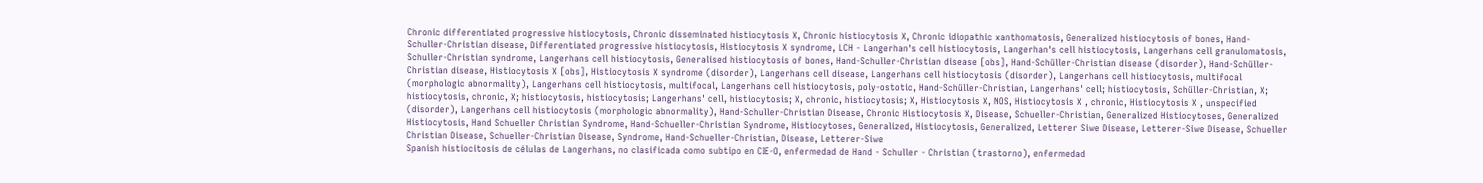Chronic differentiated progressive histiocytosis, Chronic disseminated histiocytosis X, Chronic histiocytosis X, Chronic idiopathic xanthomatosis, Generalized histiocytosis of bones, Hand-Schuller-Christian disease, Differentiated progressive histiocytosis, Histiocytosis X syndrome, LCH - Langerhan's cell histiocytosis, Langerhan's cell histiocytosis, Langerhans cell granulomatosis, Schuller-Christian syndrome, Langerhans cell histiocytosis, Generalised histiocytosis of bones, Hand-Schuller-Christian disease [obs], Hand-Schüller-Christian disease (disorder), Hand-Schüller-Christian disease, Histiocytosis X [obs], Histiocytosis X syndrome (disorder), Langerhans cell disease, Langerhans cell histiocytosis (disorder), Langerhans cell histiocytosis, multifocal (morphologic abnormality), Langerhans cell histiocytosis, multifocal, Langerhans cell histiocytosis, poly-ostotic, Hand-Schüller-Christian, Langerhans' cell; histiocytosis, Schüller-Christian, X; histiocytosis, chronic, X; histiocytosis, histiocytosis; Langerhans' cell, histiocytosis; X, chronic, histiocytosis; X, Histiocytosis X, NOS, Histiocytosis X , chronic, Histiocytosis X , unspecified (disorder), Langerhans cell histiocytosis (morphologic abnormality), Hand-Schuller-Christian Disease, Chronic Histiocytosis X, Disease, Schueller-Christian, Generalized Histiocytoses, Generalized Histiocytosis, Hand Schueller Christian Syndrome, Hand-Schueller-Christian Syndrome, Histiocytoses, Generalized, Histiocytosis, Generalized, Letterer Siwe Disease, Letterer-Siwe Disease, Schueller Christian Disease, Schueller-Christian Disease, Syndrome, Hand-Schueller-Christian, Disease, Letterer-Siwe
Spanish histiocitosis de células de Langerhans, no clasificada como subtipo en CIE-O, enfermedad de Hand - Schuller - Christian (trastorno), enfermedad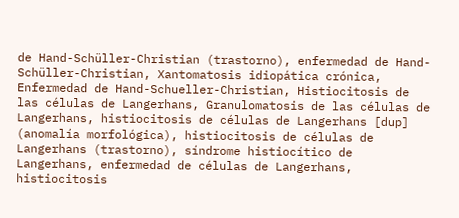de Hand-Schüller-Christian (trastorno), enfermedad de Hand-Schüller-Christian, Xantomatosis idiopática crónica, Enfermedad de Hand-Schueller-Christian, Histiocitosis de las células de Langerhans, Granulomatosis de las células de Langerhans, histiocitosis de células de Langerhans [dup] (anomalía morfológica), histiocitosis de células de Langerhans (trastorno), síndrome histiocítico de Langerhans, enfermedad de células de Langerhans, histiocitosis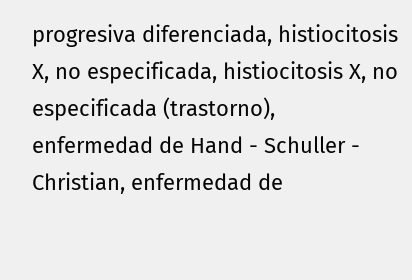progresiva diferenciada, histiocitosis X, no especificada, histiocitosis X, no especificada (trastorno), enfermedad de Hand - Schuller - Christian, enfermedad de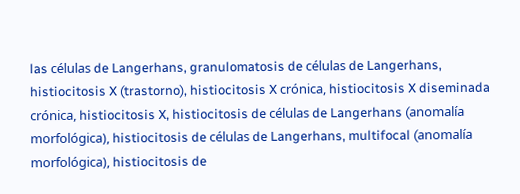las células de Langerhans, granulomatosis de células de Langerhans, histiocitosis X (trastorno), histiocitosis X crónica, histiocitosis X diseminada crónica, histiocitosis X, histiocitosis de células de Langerhans (anomalía morfológica), histiocitosis de células de Langerhans, multifocal (anomalía morfológica), histiocitosis de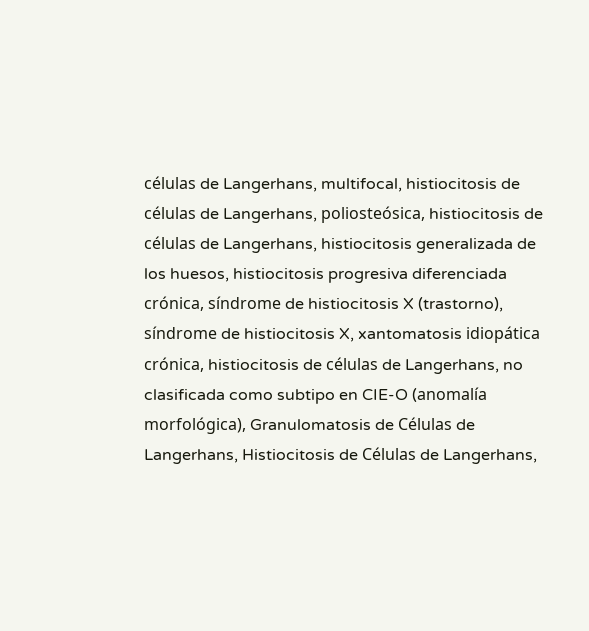células de Langerhans, multifocal, histiocitosis de células de Langerhans, poliosteósica, histiocitosis de células de Langerhans, histiocitosis generalizada de los huesos, histiocitosis progresiva diferenciada crónica, síndrome de histiocitosis X (trastorno), síndrome de histiocitosis X, xantomatosis idiopática crónica, histiocitosis de células de Langerhans, no clasificada como subtipo en CIE-O (anomalía morfológica), Granulomatosis de Células de Langerhans, Histiocitosis de Células de Langerhans,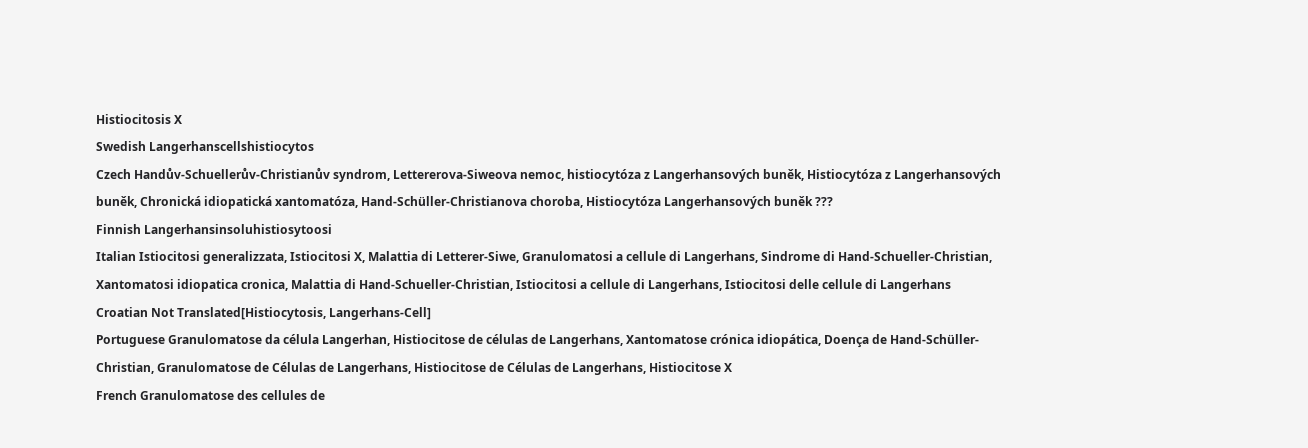Histiocitosis X
Swedish Langerhanscellshistiocytos
Czech Handův-Schuellerův-Christianův syndrom, Lettererova-Siweova nemoc, histiocytóza z Langerhansových buněk, Histiocytóza z Langerhansových buněk, Chronická idiopatická xantomatóza, Hand-Schüller-Christianova choroba, Histiocytóza Langerhansových buněk ???
Finnish Langerhansinsoluhistiosytoosi
Italian Istiocitosi generalizzata, Istiocitosi X, Malattia di Letterer-Siwe, Granulomatosi a cellule di Langerhans, Sindrome di Hand-Schueller-Christian, Xantomatosi idiopatica cronica, Malattia di Hand-Schueller-Christian, Istiocitosi a cellule di Langerhans, Istiocitosi delle cellule di Langerhans
Croatian Not Translated[Histiocytosis, Langerhans-Cell]
Portuguese Granulomatose da célula Langerhan, Histiocitose de células de Langerhans, Xantomatose crónica idiopática, Doença de Hand-Schüller-Christian, Granulomatose de Células de Langerhans, Histiocitose de Células de Langerhans, Histiocitose X
French Granulomatose des cellules de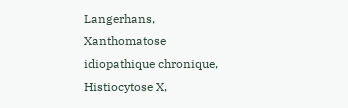Langerhans, Xanthomatose idiopathique chronique, Histiocytose X,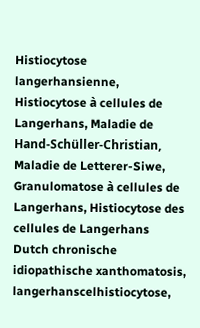Histiocytose langerhansienne, Histiocytose à cellules de Langerhans, Maladie de Hand-Schüller-Christian, Maladie de Letterer-Siwe, Granulomatose à cellules de Langerhans, Histiocytose des cellules de Langerhans
Dutch chronische idiopathische xanthomatosis, langerhanscelhistiocytose,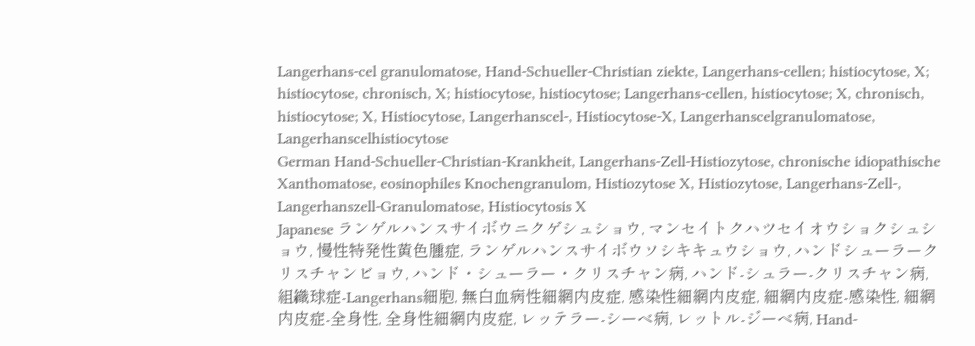Langerhans-cel granulomatose, Hand-Schueller-Christian ziekte, Langerhans-cellen; histiocytose, X; histiocytose, chronisch, X; histiocytose, histiocytose; Langerhans-cellen, histiocytose; X, chronisch, histiocytose; X, Histiocytose, Langerhanscel-, Histiocytose-X, Langerhanscelgranulomatose, Langerhanscelhistiocytose
German Hand-Schueller-Christian-Krankheit, Langerhans-Zell-Histiozytose, chronische idiopathische Xanthomatose, eosinophiles Knochengranulom, Histiozytose X, Histiozytose, Langerhans-Zell-, Langerhanszell-Granulomatose, Histiocytosis X
Japanese ランゲルハンスサイボウニクゲシュショウ, マンセイトクハツセイオウショクシュショウ, 慢性特発性黄色腫症, ランゲルハンスサイボウソシキキュウショウ, ハンドシューラークリスチャンビョウ, ハンド・シューラー・クリスチャン病, ハンド-シュラー-クリスチャン病, 組織球症-Langerhans細胞, 無白血病性細網内皮症, 感染性細網内皮症, 細網内皮症-感染性, 細網内皮症-全身性, 全身性細網内皮症, レッテラー-シーベ病, レットル-ジーベ病, Hand-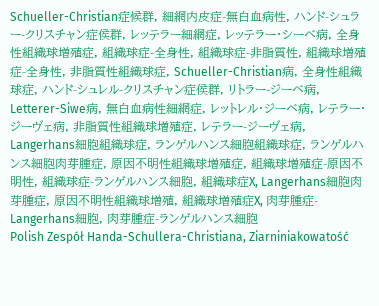Schueller-Christian症候群, 細網内皮症-無白血病性, ハンド-シュラー-クリスチャン症侯群, レッテラー細網症, レッテラー・シーベ病, 全身性組織球増殖症, 組織球症-全身性, 組織球症-非脂質性, 組織球増殖症-全身性, 非脂質性組織球症, Schueller-Christian病, 全身性組織球症, ハンド-シュレル-クリスチャン症侯群, リトラー-ジーベ病, Letterer-Siwe病, 無白血病性細網症, レットレル・ジーベ病, レテラー・ジーヴェ病, 非脂質性組織球増殖症, レテラー-ジーヴェ病, Langerhans細胞組織球症, ランゲルハンス細胞組織球症, ランゲルハンス細胞肉芽腫症, 原因不明性組織球増殖症, 組織球増殖症-原因不明性, 組織球症-ランゲルハンス細胞, 組織球症X, Langerhans細胞肉芽腫症, 原因不明性組織球増殖, 組織球増殖症X, 肉芽腫症-Langerhans細胞, 肉芽腫症-ランゲルハンス細胞
Polish Zespół Handa-Schullera-Christiana, Ziarniniakowatość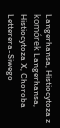Langerhansa, Histiocytoza z komórek Langerhansa, Histiocytoza X, Choroba Letterera-Siwego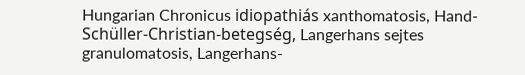Hungarian Chronicus idiopathiás xanthomatosis, Hand-Schüller-Christian-betegség, Langerhans sejtes granulomatosis, Langerhans-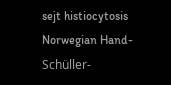sejt histiocytosis
Norwegian Hand-Schüller-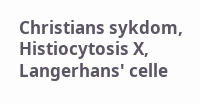Christians sykdom, Histiocytosis X, Langerhans' celle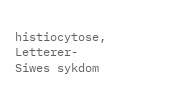histiocytose, Letterer-Siwes sykdom